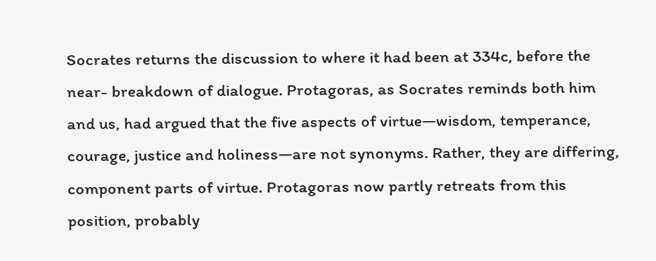Socrates returns the discussion to where it had been at 334c, before the near- breakdown of dialogue. Protagoras, as Socrates reminds both him and us, had argued that the five aspects of virtue—wisdom, temperance, courage, justice and holiness—are not synonyms. Rather, they are differing, component parts of virtue. Protagoras now partly retreats from this position, probably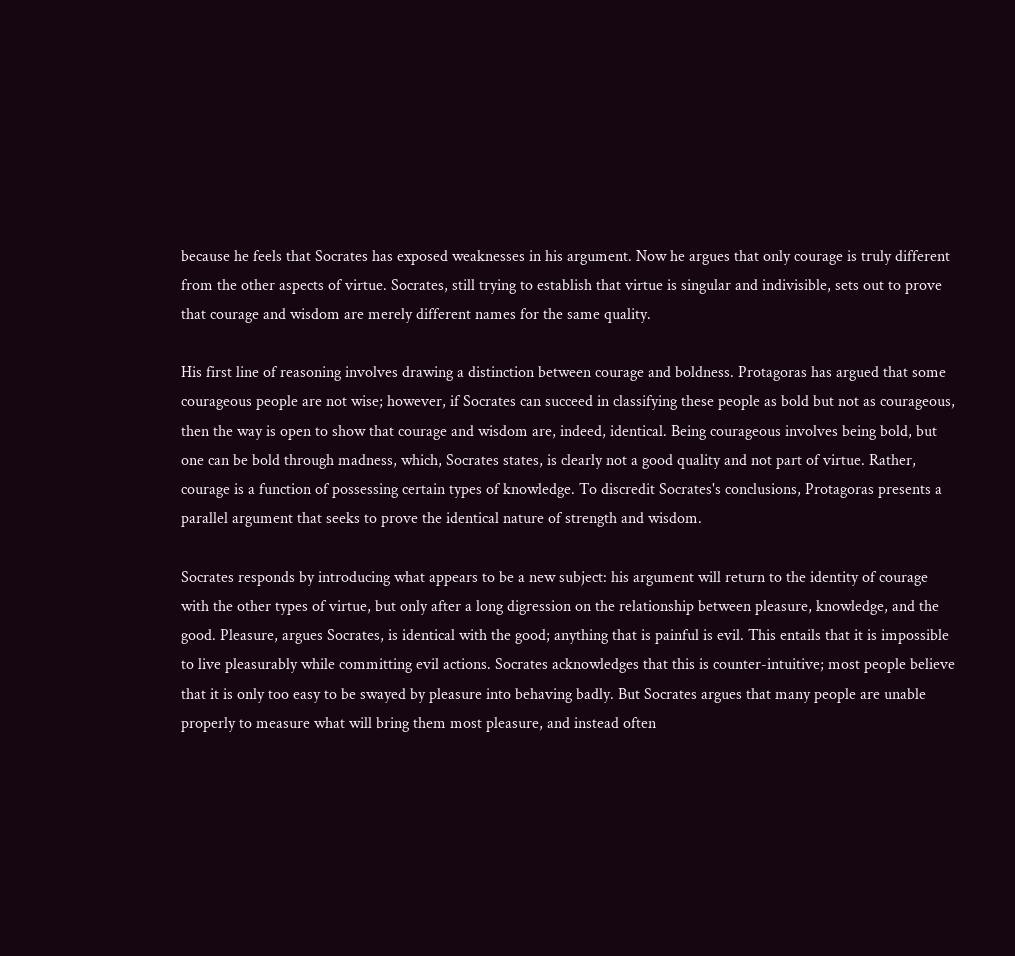because he feels that Socrates has exposed weaknesses in his argument. Now he argues that only courage is truly different from the other aspects of virtue. Socrates, still trying to establish that virtue is singular and indivisible, sets out to prove that courage and wisdom are merely different names for the same quality.

His first line of reasoning involves drawing a distinction between courage and boldness. Protagoras has argued that some courageous people are not wise; however, if Socrates can succeed in classifying these people as bold but not as courageous, then the way is open to show that courage and wisdom are, indeed, identical. Being courageous involves being bold, but one can be bold through madness, which, Socrates states, is clearly not a good quality and not part of virtue. Rather, courage is a function of possessing certain types of knowledge. To discredit Socrates's conclusions, Protagoras presents a parallel argument that seeks to prove the identical nature of strength and wisdom.

Socrates responds by introducing what appears to be a new subject: his argument will return to the identity of courage with the other types of virtue, but only after a long digression on the relationship between pleasure, knowledge, and the good. Pleasure, argues Socrates, is identical with the good; anything that is painful is evil. This entails that it is impossible to live pleasurably while committing evil actions. Socrates acknowledges that this is counter-intuitive; most people believe that it is only too easy to be swayed by pleasure into behaving badly. But Socrates argues that many people are unable properly to measure what will bring them most pleasure, and instead often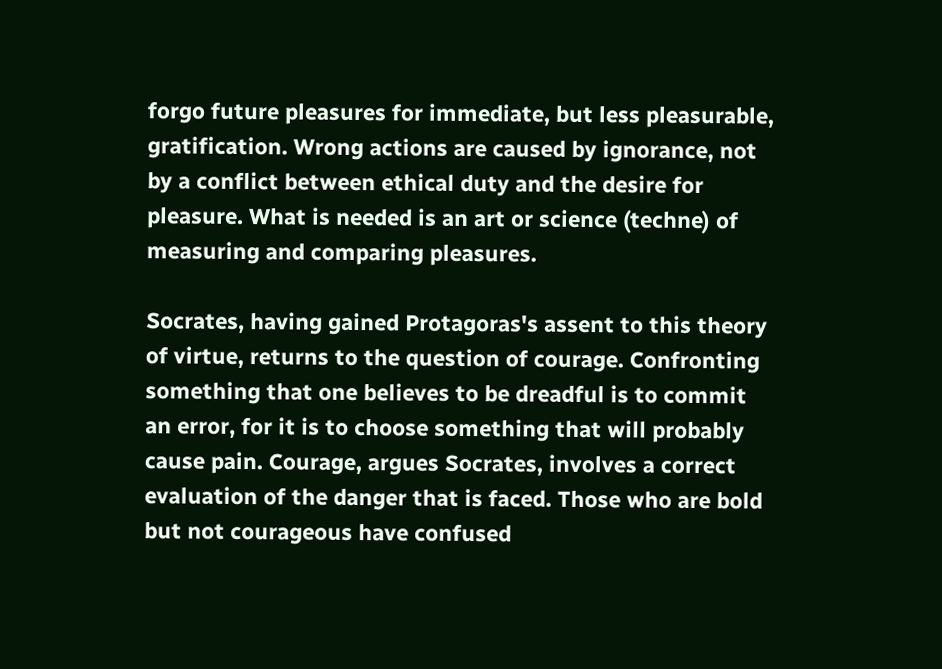forgo future pleasures for immediate, but less pleasurable, gratification. Wrong actions are caused by ignorance, not by a conflict between ethical duty and the desire for pleasure. What is needed is an art or science (techne) of measuring and comparing pleasures.

Socrates, having gained Protagoras's assent to this theory of virtue, returns to the question of courage. Confronting something that one believes to be dreadful is to commit an error, for it is to choose something that will probably cause pain. Courage, argues Socrates, involves a correct evaluation of the danger that is faced. Those who are bold but not courageous have confused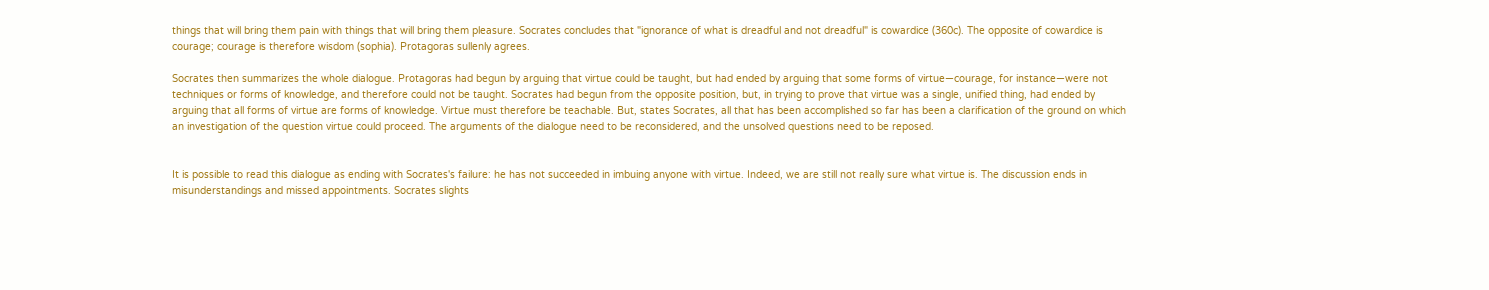things that will bring them pain with things that will bring them pleasure. Socrates concludes that "ignorance of what is dreadful and not dreadful" is cowardice (360c). The opposite of cowardice is courage; courage is therefore wisdom (sophia). Protagoras sullenly agrees.

Socrates then summarizes the whole dialogue. Protagoras had begun by arguing that virtue could be taught, but had ended by arguing that some forms of virtue—courage, for instance—were not techniques or forms of knowledge, and therefore could not be taught. Socrates had begun from the opposite position, but, in trying to prove that virtue was a single, unified thing, had ended by arguing that all forms of virtue are forms of knowledge. Virtue must therefore be teachable. But, states Socrates, all that has been accomplished so far has been a clarification of the ground on which an investigation of the question virtue could proceed. The arguments of the dialogue need to be reconsidered, and the unsolved questions need to be reposed.


It is possible to read this dialogue as ending with Socrates's failure: he has not succeeded in imbuing anyone with virtue. Indeed, we are still not really sure what virtue is. The discussion ends in misunderstandings and missed appointments. Socrates slights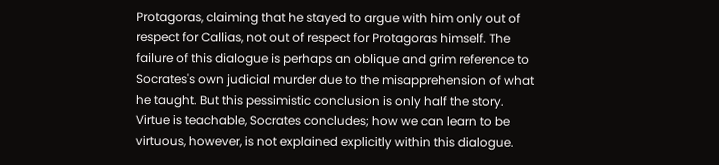Protagoras, claiming that he stayed to argue with him only out of respect for Callias, not out of respect for Protagoras himself. The failure of this dialogue is perhaps an oblique and grim reference to Socrates's own judicial murder due to the misapprehension of what he taught. But this pessimistic conclusion is only half the story. Virtue is teachable, Socrates concludes; how we can learn to be virtuous, however, is not explained explicitly within this dialogue.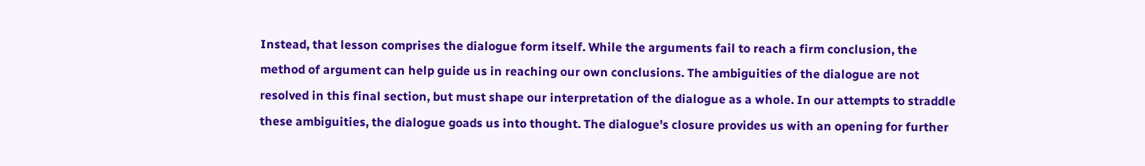Instead, that lesson comprises the dialogue form itself. While the arguments fail to reach a firm conclusion, the method of argument can help guide us in reaching our own conclusions. The ambiguities of the dialogue are not resolved in this final section, but must shape our interpretation of the dialogue as a whole. In our attempts to straddle these ambiguities, the dialogue goads us into thought. The dialogue's closure provides us with an opening for further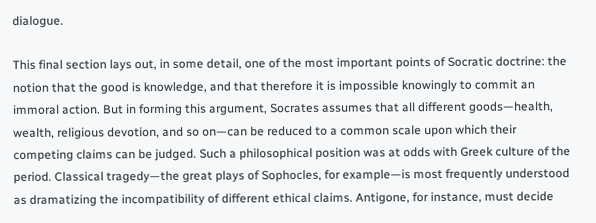dialogue.

This final section lays out, in some detail, one of the most important points of Socratic doctrine: the notion that the good is knowledge, and that therefore it is impossible knowingly to commit an immoral action. But in forming this argument, Socrates assumes that all different goods—health, wealth, religious devotion, and so on—can be reduced to a common scale upon which their competing claims can be judged. Such a philosophical position was at odds with Greek culture of the period. Classical tragedy—the great plays of Sophocles, for example—is most frequently understood as dramatizing the incompatibility of different ethical claims. Antigone, for instance, must decide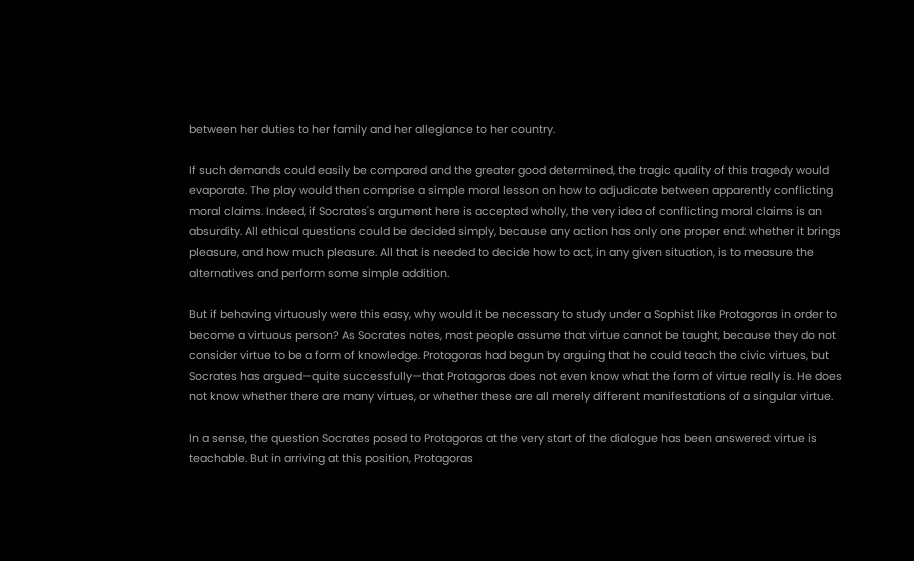between her duties to her family and her allegiance to her country.

If such demands could easily be compared and the greater good determined, the tragic quality of this tragedy would evaporate. The play would then comprise a simple moral lesson on how to adjudicate between apparently conflicting moral claims. Indeed, if Socrates's argument here is accepted wholly, the very idea of conflicting moral claims is an absurdity. All ethical questions could be decided simply, because any action has only one proper end: whether it brings pleasure, and how much pleasure. All that is needed to decide how to act, in any given situation, is to measure the alternatives and perform some simple addition.

But if behaving virtuously were this easy, why would it be necessary to study under a Sophist like Protagoras in order to become a virtuous person? As Socrates notes, most people assume that virtue cannot be taught, because they do not consider virtue to be a form of knowledge. Protagoras had begun by arguing that he could teach the civic virtues, but Socrates has argued—quite successfully—that Protagoras does not even know what the form of virtue really is. He does not know whether there are many virtues, or whether these are all merely different manifestations of a singular virtue.

In a sense, the question Socrates posed to Protagoras at the very start of the dialogue has been answered: virtue is teachable. But in arriving at this position, Protagoras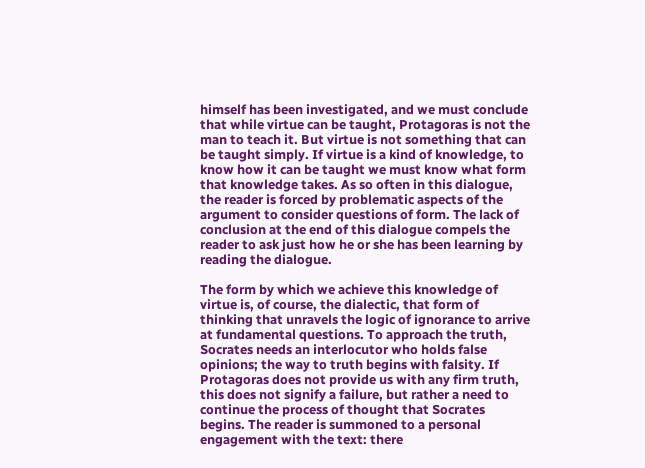himself has been investigated, and we must conclude that while virtue can be taught, Protagoras is not the man to teach it. But virtue is not something that can be taught simply. If virtue is a kind of knowledge, to know how it can be taught we must know what form that knowledge takes. As so often in this dialogue, the reader is forced by problematic aspects of the argument to consider questions of form. The lack of conclusion at the end of this dialogue compels the reader to ask just how he or she has been learning by reading the dialogue.

The form by which we achieve this knowledge of virtue is, of course, the dialectic, that form of thinking that unravels the logic of ignorance to arrive at fundamental questions. To approach the truth, Socrates needs an interlocutor who holds false opinions; the way to truth begins with falsity. If Protagoras does not provide us with any firm truth, this does not signify a failure, but rather a need to continue the process of thought that Socrates begins. The reader is summoned to a personal engagement with the text: there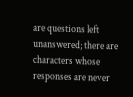are questions left unanswered; there are characters whose responses are never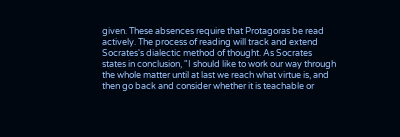given. These absences require that Protagoras be read actively. The process of reading will track and extend Socrates's dialectic method of thought. As Socrates states in conclusion, "I should like to work our way through the whole matter until at last we reach what virtue is, and then go back and consider whether it is teachable or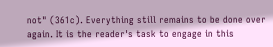not" (361c). Everything still remains to be done over again. It is the reader's task to engage in this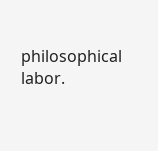philosophical labor.